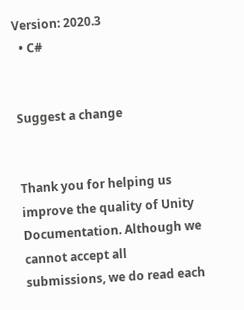Version: 2020.3
  • C#


Suggest a change


Thank you for helping us improve the quality of Unity Documentation. Although we cannot accept all submissions, we do read each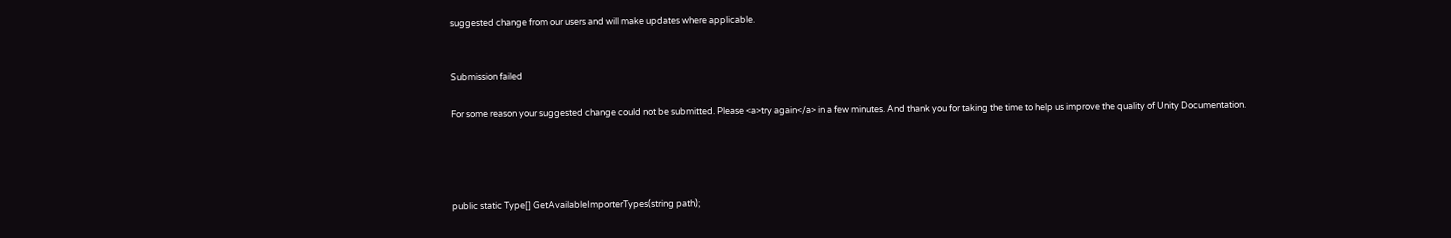suggested change from our users and will make updates where applicable.


Submission failed

For some reason your suggested change could not be submitted. Please <a>try again</a> in a few minutes. And thank you for taking the time to help us improve the quality of Unity Documentation.




public static Type[] GetAvailableImporterTypes(string path);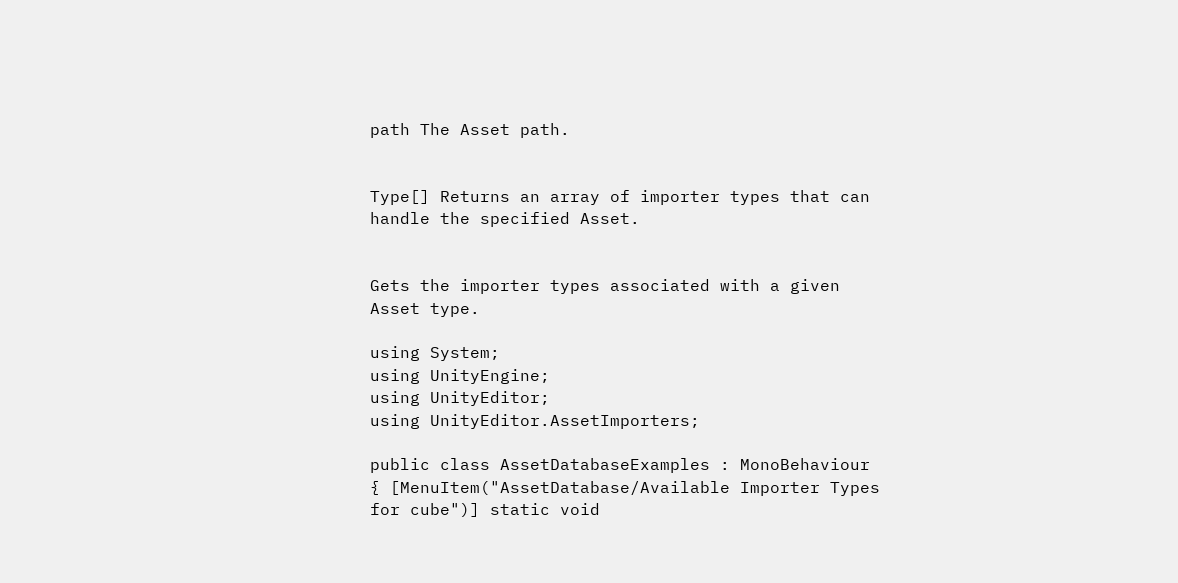path The Asset path.


Type[] Returns an array of importer types that can handle the specified Asset.


Gets the importer types associated with a given Asset type.

using System;
using UnityEngine;
using UnityEditor;
using UnityEditor.AssetImporters;

public class AssetDatabaseExamples : MonoBehaviour { [MenuItem("AssetDatabase/Available Importer Types for cube")] static void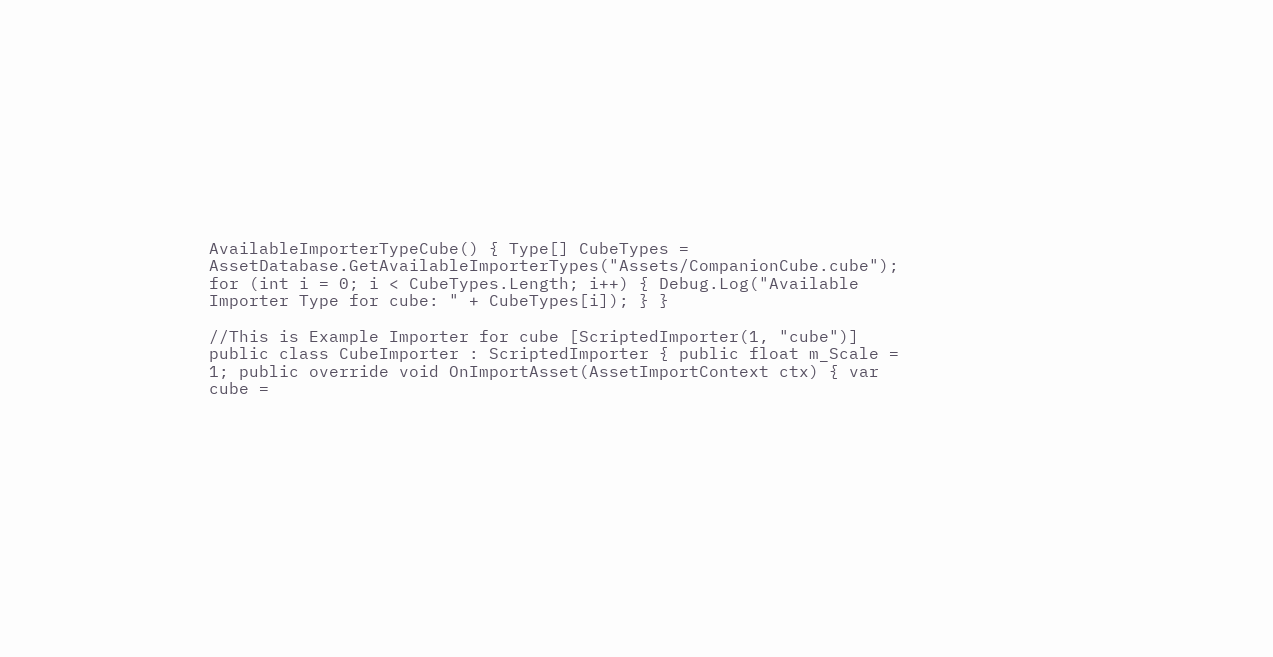AvailableImporterTypeCube() { Type[] CubeTypes = AssetDatabase.GetAvailableImporterTypes("Assets/CompanionCube.cube"); for (int i = 0; i < CubeTypes.Length; i++) { Debug.Log("Available Importer Type for cube: " + CubeTypes[i]); } }

//This is Example Importer for cube [ScriptedImporter(1, "cube")] public class CubeImporter : ScriptedImporter { public float m_Scale = 1; public override void OnImportAsset(AssetImportContext ctx) { var cube =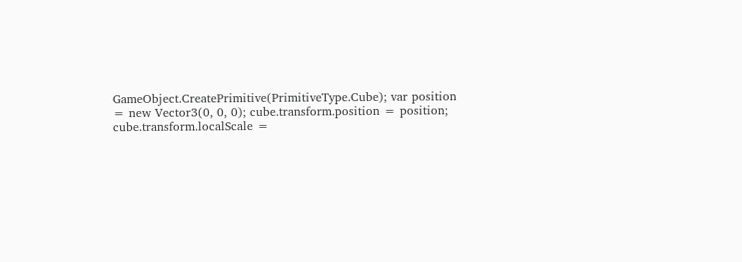GameObject.CreatePrimitive(PrimitiveType.Cube); var position = new Vector3(0, 0, 0); cube.transform.position = position; cube.transform.localScale =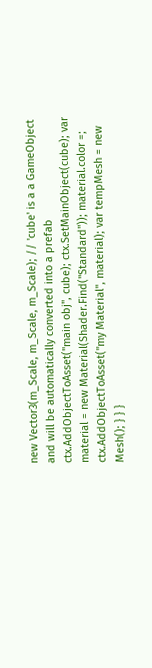new Vector3(m_Scale, m_Scale, m_Scale); // 'cube' is a a GameObject and will be automatically converted into a prefab ctx.AddObjectToAsset("main obj", cube); ctx.SetMainObject(cube); var material = new Material(Shader.Find("Standard")); material.color =; ctx.AddObjectToAsset("my Material", material); var tempMesh = new Mesh(); } } }